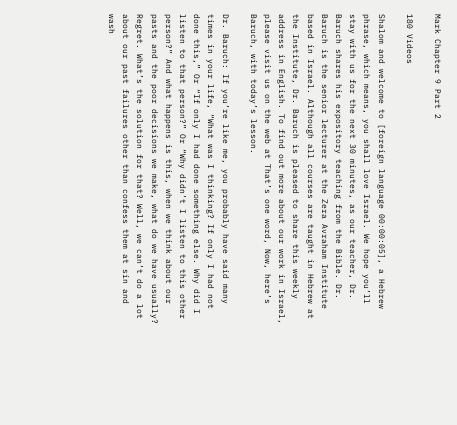Mark Chapter 9 Part 2

180 Videos

Shalom and welcome to [foreign language 00:00:05], a Hebrew phrase, which means, you shall love Israel. We hope you’ll stay with us for the next 30 minutes, as our teacher, Dr. Baruch shares his expository teaching from the Bible. Dr. Baruch is the senior lecturer at the Zera Avraham Institute based in Israel. Although all courses are taught in Hebrew at the Institute, Dr. Baruch is pleased to share this weekly address in English. To find out more about our work in Israel, please visit us on the web at That’s one word, Now, here’s Baruch, with today’s lesson.

Dr. Baruch: If you’re like me, you probably have said many times in your life, “What was I thinking? If only I had not done this,” Or “If only I had done something else. Why did I listen to that person?” Or “Why didn’t I listen to this other person?” And what happens is this, when we think about our pasts and the poor decisions we make, what do we have usually? Regret. What’s the solution for that? Well, we can’t do a lot about our past failures other than confess them at sin and wash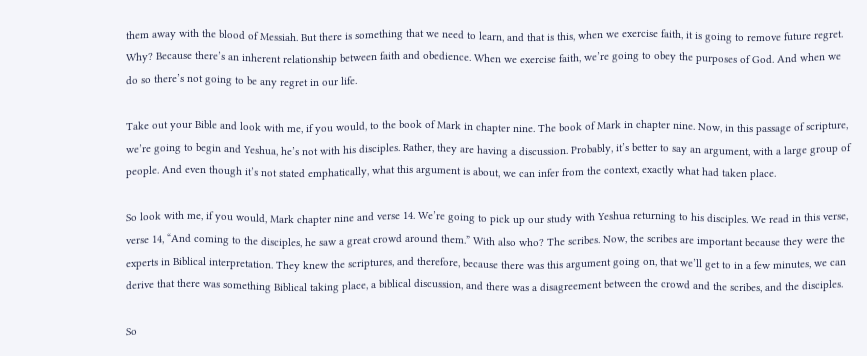them away with the blood of Messiah. But there is something that we need to learn, and that is this, when we exercise faith, it is going to remove future regret. Why? Because there’s an inherent relationship between faith and obedience. When we exercise faith, we’re going to obey the purposes of God. And when we do so there’s not going to be any regret in our life.

Take out your Bible and look with me, if you would, to the book of Mark in chapter nine. The book of Mark in chapter nine. Now, in this passage of scripture, we’re going to begin and Yeshua, he’s not with his disciples. Rather, they are having a discussion. Probably, it’s better to say an argument, with a large group of people. And even though it’s not stated emphatically, what this argument is about, we can infer from the context, exactly what had taken place.

So look with me, if you would, Mark chapter nine and verse 14. We’re going to pick up our study with Yeshua returning to his disciples. We read in this verse, verse 14, “And coming to the disciples, he saw a great crowd around them.” With also who? The scribes. Now, the scribes are important because they were the experts in Biblical interpretation. They knew the scriptures, and therefore, because there was this argument going on, that we’ll get to in a few minutes, we can derive that there was something Biblical taking place, a biblical discussion, and there was a disagreement between the crowd and the scribes, and the disciples.

So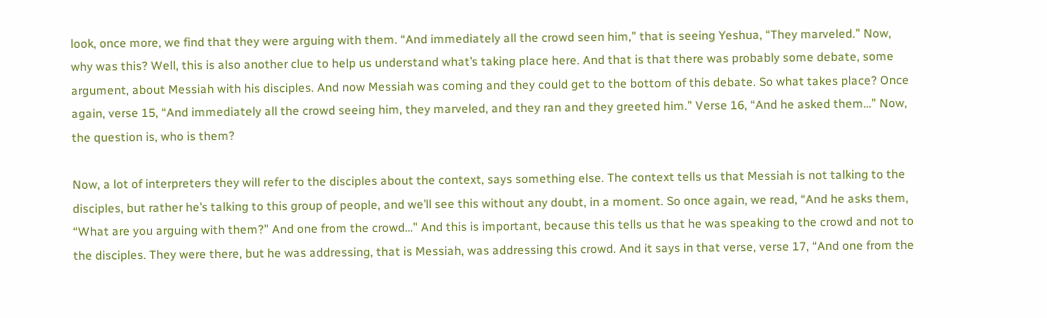look, once more, we find that they were arguing with them. “And immediately all the crowd seen him,” that is seeing Yeshua, “They marveled.” Now, why was this? Well, this is also another clue to help us understand what’s taking place here. And that is that there was probably some debate, some argument, about Messiah with his disciples. And now Messiah was coming and they could get to the bottom of this debate. So what takes place? Once again, verse 15, “And immediately all the crowd seeing him, they marveled, and they ran and they greeted him.” Verse 16, “And he asked them…” Now, the question is, who is them?

Now, a lot of interpreters they will refer to the disciples about the context, says something else. The context tells us that Messiah is not talking to the disciples, but rather he’s talking to this group of people, and we’ll see this without any doubt, in a moment. So once again, we read, “And he asks them, “What are you arguing with them?” And one from the crowd…” And this is important, because this tells us that he was speaking to the crowd and not to the disciples. They were there, but he was addressing, that is Messiah, was addressing this crowd. And it says in that verse, verse 17, “And one from the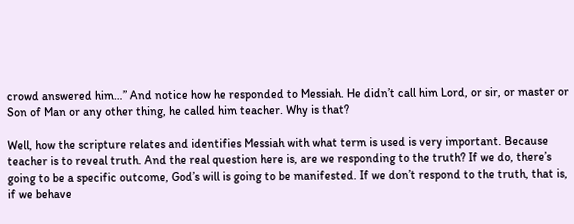crowd answered him…” And notice how he responded to Messiah. He didn’t call him Lord, or sir, or master or Son of Man or any other thing, he called him teacher. Why is that?

Well, how the scripture relates and identifies Messiah with what term is used is very important. Because teacher is to reveal truth. And the real question here is, are we responding to the truth? If we do, there’s going to be a specific outcome, God’s will is going to be manifested. If we don’t respond to the truth, that is, if we behave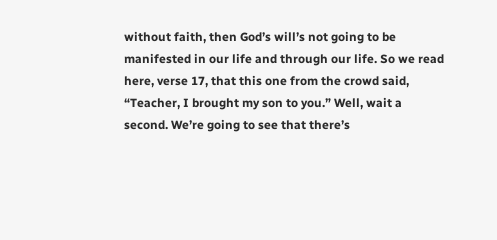without faith, then God’s will’s not going to be manifested in our life and through our life. So we read here, verse 17, that this one from the crowd said, “Teacher, I brought my son to you.” Well, wait a second. We’re going to see that there’s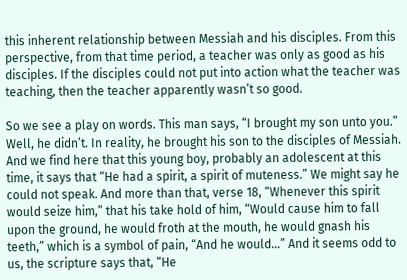this inherent relationship between Messiah and his disciples. From this perspective, from that time period, a teacher was only as good as his disciples. If the disciples could not put into action what the teacher was teaching, then the teacher apparently wasn’t so good.

So we see a play on words. This man says, “I brought my son unto you.” Well, he didn’t. In reality, he brought his son to the disciples of Messiah. And we find here that this young boy, probably an adolescent at this time, it says that “He had a spirit, a spirit of muteness.” We might say he could not speak. And more than that, verse 18, “Whenever this spirit would seize him,” that his take hold of him, “Would cause him to fall upon the ground, he would froth at the mouth, he would gnash his teeth,” which is a symbol of pain, “And he would…” And it seems odd to us, the scripture says that, “He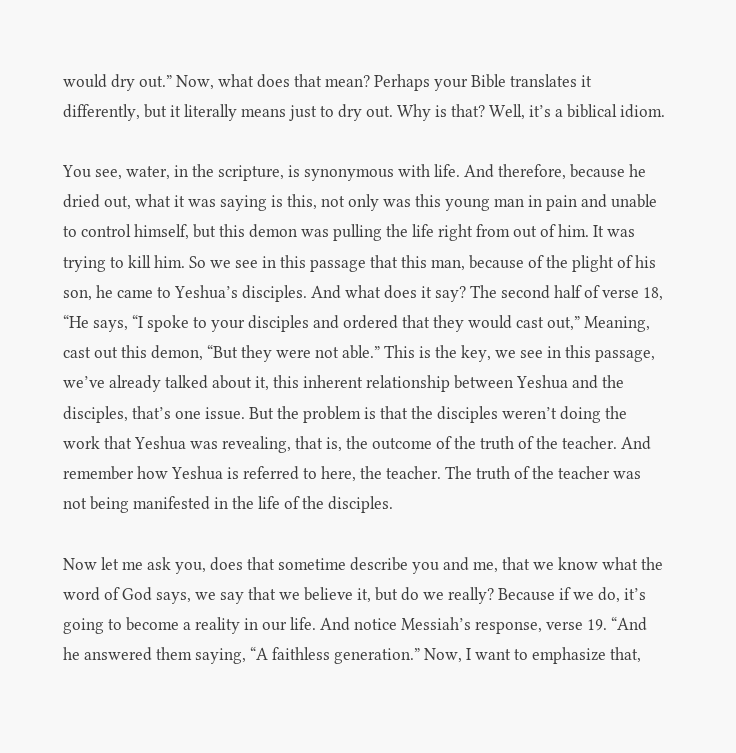would dry out.” Now, what does that mean? Perhaps your Bible translates it differently, but it literally means just to dry out. Why is that? Well, it’s a biblical idiom.

You see, water, in the scripture, is synonymous with life. And therefore, because he dried out, what it was saying is this, not only was this young man in pain and unable to control himself, but this demon was pulling the life right from out of him. It was trying to kill him. So we see in this passage that this man, because of the plight of his son, he came to Yeshua’s disciples. And what does it say? The second half of verse 18, “He says, “I spoke to your disciples and ordered that they would cast out,” Meaning, cast out this demon, “But they were not able.” This is the key, we see in this passage, we’ve already talked about it, this inherent relationship between Yeshua and the disciples, that’s one issue. But the problem is that the disciples weren’t doing the work that Yeshua was revealing, that is, the outcome of the truth of the teacher. And remember how Yeshua is referred to here, the teacher. The truth of the teacher was not being manifested in the life of the disciples.

Now let me ask you, does that sometime describe you and me, that we know what the word of God says, we say that we believe it, but do we really? Because if we do, it’s going to become a reality in our life. And notice Messiah’s response, verse 19. “And he answered them saying, “A faithless generation.” Now, I want to emphasize that,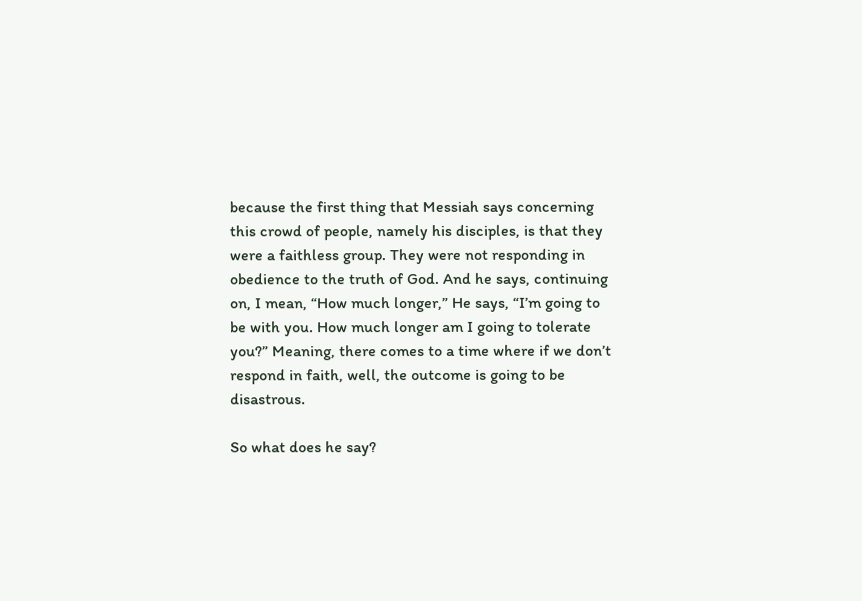because the first thing that Messiah says concerning this crowd of people, namely his disciples, is that they were a faithless group. They were not responding in obedience to the truth of God. And he says, continuing on, I mean, “How much longer,” He says, “I’m going to be with you. How much longer am I going to tolerate you?” Meaning, there comes to a time where if we don’t respond in faith, well, the outcome is going to be disastrous.

So what does he say?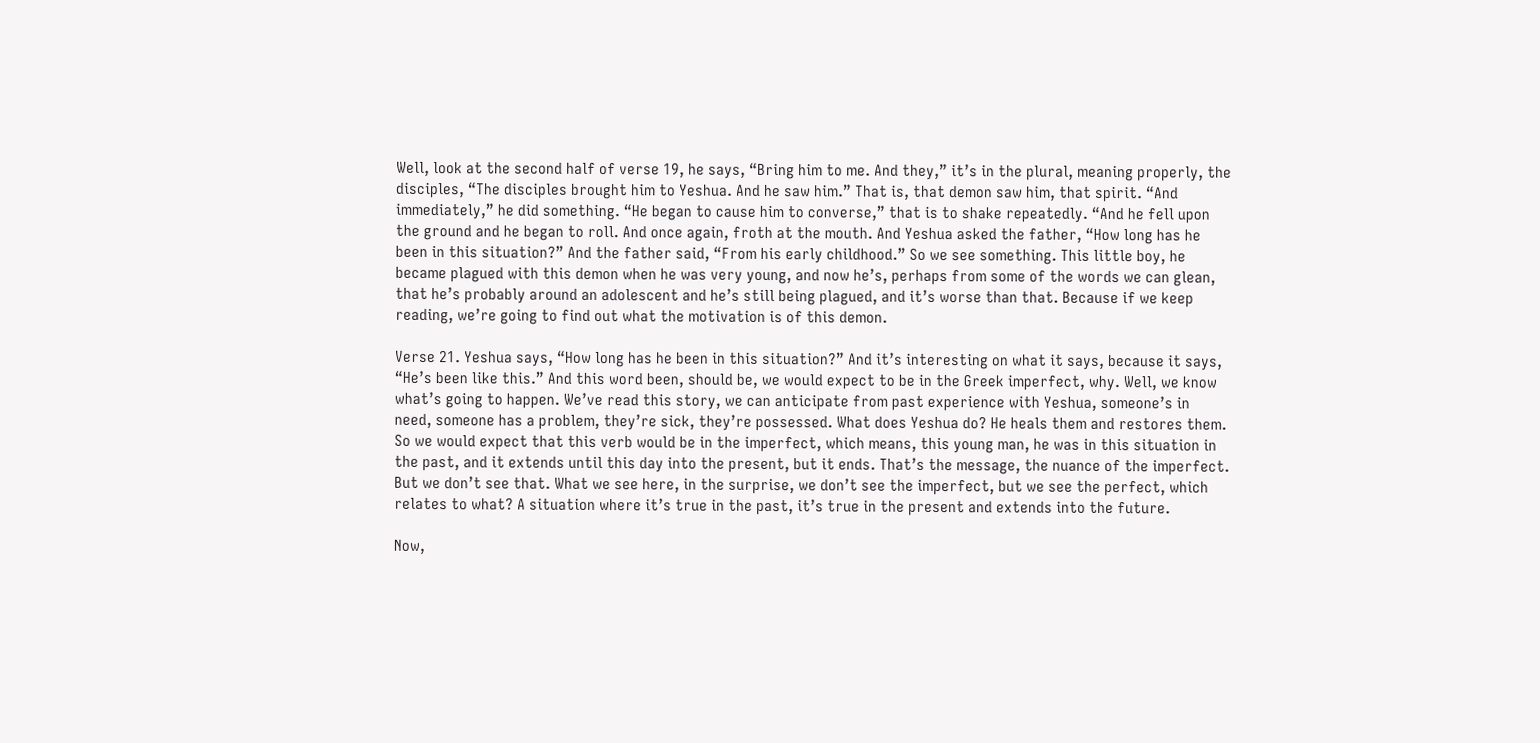Well, look at the second half of verse 19, he says, “Bring him to me. And they,” it’s in the plural, meaning properly, the disciples, “The disciples brought him to Yeshua. And he saw him.” That is, that demon saw him, that spirit. “And immediately,” he did something. “He began to cause him to converse,” that is to shake repeatedly. “And he fell upon the ground and he began to roll. And once again, froth at the mouth. And Yeshua asked the father, “How long has he been in this situation?” And the father said, “From his early childhood.” So we see something. This little boy, he became plagued with this demon when he was very young, and now he’s, perhaps from some of the words we can glean, that he’s probably around an adolescent and he’s still being plagued, and it’s worse than that. Because if we keep reading, we’re going to find out what the motivation is of this demon.

Verse 21. Yeshua says, “How long has he been in this situation?” And it’s interesting on what it says, because it says, “He’s been like this.” And this word been, should be, we would expect to be in the Greek imperfect, why. Well, we know what’s going to happen. We’ve read this story, we can anticipate from past experience with Yeshua, someone’s in need, someone has a problem, they’re sick, they’re possessed. What does Yeshua do? He heals them and restores them. So we would expect that this verb would be in the imperfect, which means, this young man, he was in this situation in the past, and it extends until this day into the present, but it ends. That’s the message, the nuance of the imperfect. But we don’t see that. What we see here, in the surprise, we don’t see the imperfect, but we see the perfect, which relates to what? A situation where it’s true in the past, it’s true in the present and extends into the future.

Now,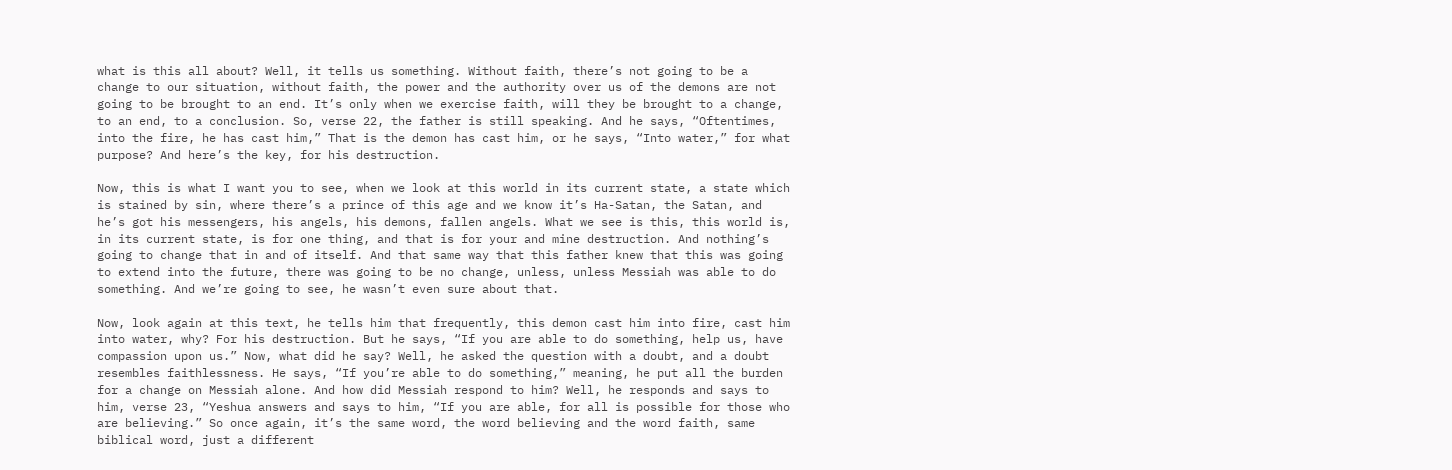what is this all about? Well, it tells us something. Without faith, there’s not going to be a change to our situation, without faith, the power and the authority over us of the demons are not going to be brought to an end. It’s only when we exercise faith, will they be brought to a change, to an end, to a conclusion. So, verse 22, the father is still speaking. And he says, “Oftentimes, into the fire, he has cast him,” That is the demon has cast him, or he says, “Into water,” for what purpose? And here’s the key, for his destruction.

Now, this is what I want you to see, when we look at this world in its current state, a state which is stained by sin, where there’s a prince of this age and we know it’s Ha-Satan, the Satan, and he’s got his messengers, his angels, his demons, fallen angels. What we see is this, this world is, in its current state, is for one thing, and that is for your and mine destruction. And nothing’s going to change that in and of itself. And that same way that this father knew that this was going to extend into the future, there was going to be no change, unless, unless Messiah was able to do something. And we’re going to see, he wasn’t even sure about that.

Now, look again at this text, he tells him that frequently, this demon cast him into fire, cast him into water, why? For his destruction. But he says, “If you are able to do something, help us, have compassion upon us.” Now, what did he say? Well, he asked the question with a doubt, and a doubt resembles faithlessness. He says, “If you’re able to do something,” meaning, he put all the burden for a change on Messiah alone. And how did Messiah respond to him? Well, he responds and says to him, verse 23, “Yeshua answers and says to him, “If you are able, for all is possible for those who are believing.” So once again, it’s the same word, the word believing and the word faith, same biblical word, just a different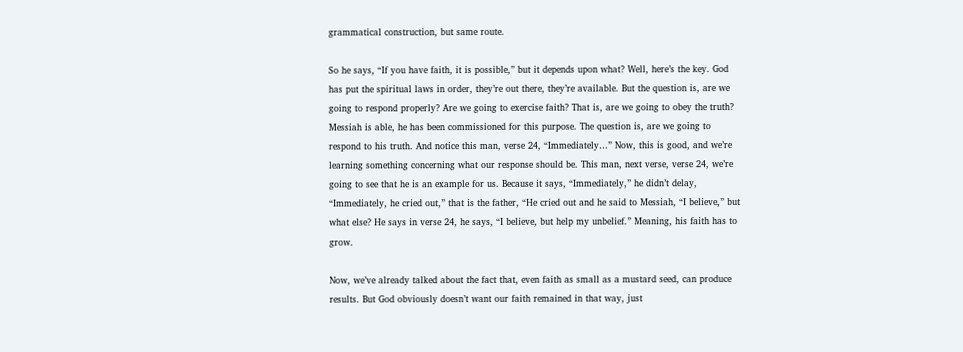grammatical construction, but same route.

So he says, “If you have faith, it is possible,” but it depends upon what? Well, here’s the key. God has put the spiritual laws in order, they’re out there, they’re available. But the question is, are we going to respond properly? Are we going to exercise faith? That is, are we going to obey the truth? Messiah is able, he has been commissioned for this purpose. The question is, are we going to respond to his truth. And notice this man, verse 24, “Immediately…” Now, this is good, and we’re learning something concerning what our response should be. This man, next verse, verse 24, we’re going to see that he is an example for us. Because it says, “Immediately,” he didn’t delay, “Immediately, he cried out,” that is the father, “He cried out and he said to Messiah, “I believe,” but what else? He says in verse 24, he says, “I believe, but help my unbelief.” Meaning, his faith has to grow.

Now, we’ve already talked about the fact that, even faith as small as a mustard seed, can produce results. But God obviously doesn’t want our faith remained in that way, just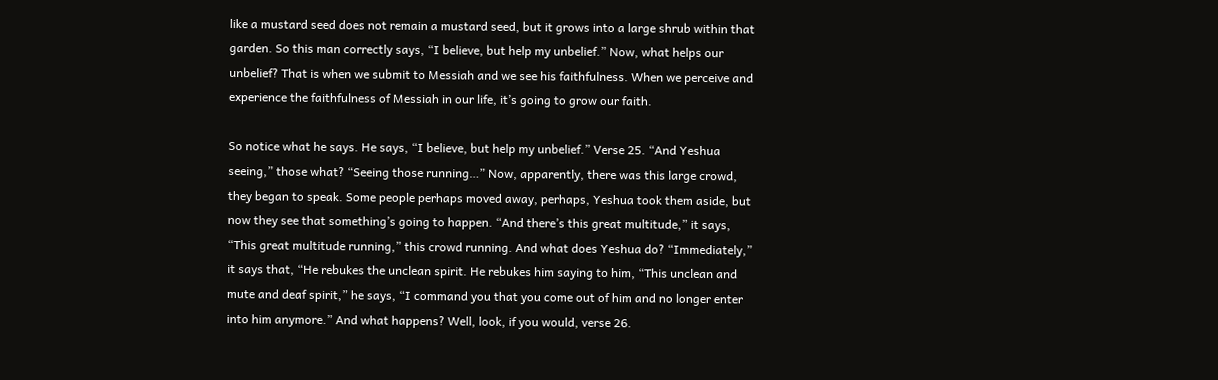like a mustard seed does not remain a mustard seed, but it grows into a large shrub within that garden. So this man correctly says, “I believe, but help my unbelief.” Now, what helps our unbelief? That is when we submit to Messiah and we see his faithfulness. When we perceive and experience the faithfulness of Messiah in our life, it’s going to grow our faith.

So notice what he says. He says, “I believe, but help my unbelief.” Verse 25. “And Yeshua seeing,” those what? “Seeing those running…” Now, apparently, there was this large crowd, they began to speak. Some people perhaps moved away, perhaps, Yeshua took them aside, but now they see that something’s going to happen. “And there’s this great multitude,” it says, “This great multitude running,” this crowd running. And what does Yeshua do? “Immediately,” it says that, “He rebukes the unclean spirit. He rebukes him saying to him, “This unclean and mute and deaf spirit,” he says, “I command you that you come out of him and no longer enter into him anymore.” And what happens? Well, look, if you would, verse 26.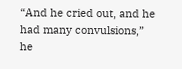“And he cried out, and he had many convulsions,” he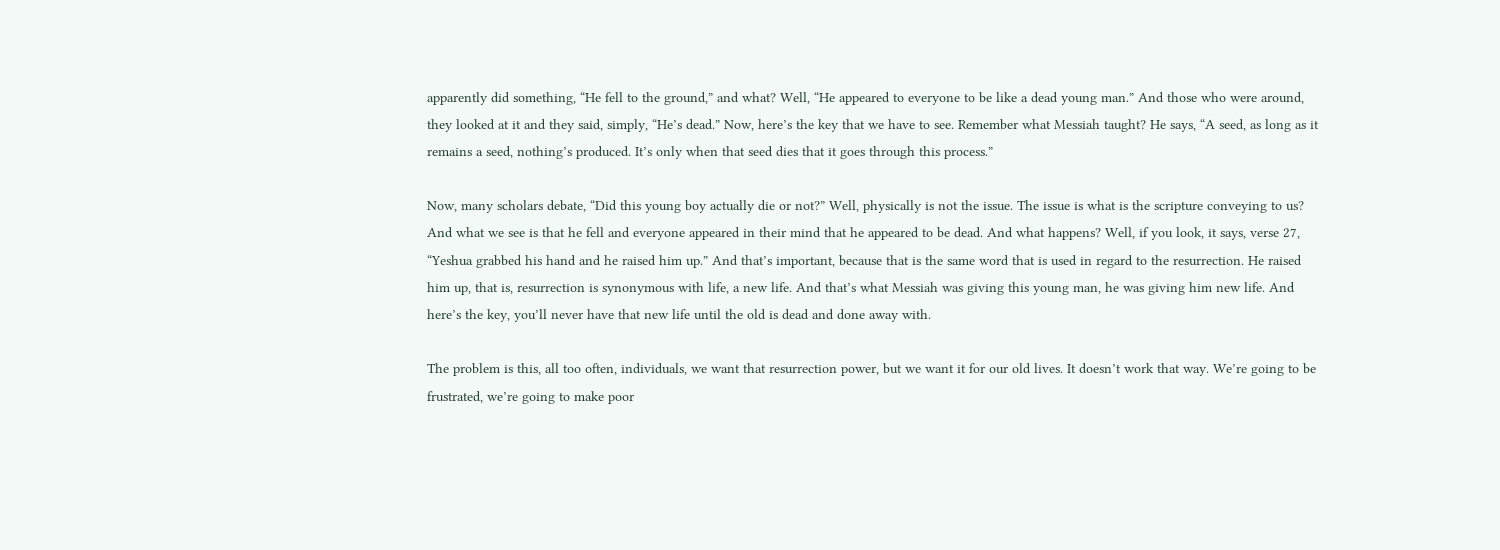apparently did something, “He fell to the ground,” and what? Well, “He appeared to everyone to be like a dead young man.” And those who were around, they looked at it and they said, simply, “He’s dead.” Now, here’s the key that we have to see. Remember what Messiah taught? He says, “A seed, as long as it remains a seed, nothing’s produced. It’s only when that seed dies that it goes through this process.”

Now, many scholars debate, “Did this young boy actually die or not?” Well, physically is not the issue. The issue is what is the scripture conveying to us? And what we see is that he fell and everyone appeared in their mind that he appeared to be dead. And what happens? Well, if you look, it says, verse 27, “Yeshua grabbed his hand and he raised him up.” And that’s important, because that is the same word that is used in regard to the resurrection. He raised him up, that is, resurrection is synonymous with life, a new life. And that’s what Messiah was giving this young man, he was giving him new life. And here’s the key, you’ll never have that new life until the old is dead and done away with.

The problem is this, all too often, individuals, we want that resurrection power, but we want it for our old lives. It doesn’t work that way. We’re going to be frustrated, we’re going to make poor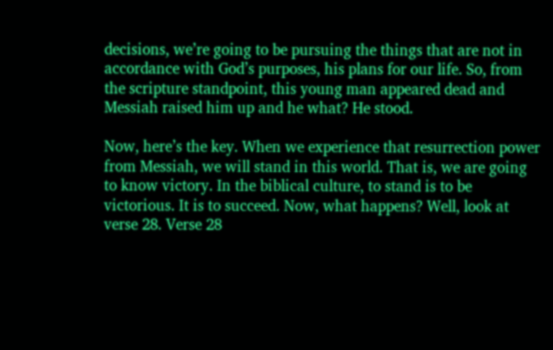decisions, we’re going to be pursuing the things that are not in accordance with God’s purposes, his plans for our life. So, from the scripture standpoint, this young man appeared dead and Messiah raised him up and he what? He stood.

Now, here’s the key. When we experience that resurrection power from Messiah, we will stand in this world. That is, we are going to know victory. In the biblical culture, to stand is to be victorious. It is to succeed. Now, what happens? Well, look at verse 28. Verse 28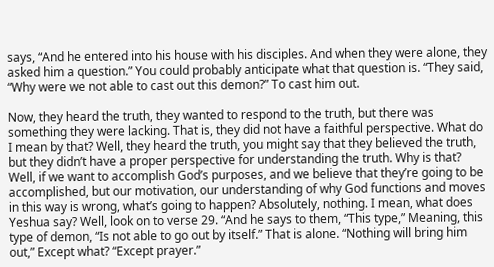says, “And he entered into his house with his disciples. And when they were alone, they asked him a question.” You could probably anticipate what that question is. “They said, “Why were we not able to cast out this demon?” To cast him out.

Now, they heard the truth, they wanted to respond to the truth, but there was something they were lacking. That is, they did not have a faithful perspective. What do I mean by that? Well, they heard the truth, you might say that they believed the truth, but they didn’t have a proper perspective for understanding the truth. Why is that? Well, if we want to accomplish God’s purposes, and we believe that they’re going to be accomplished, but our motivation, our understanding of why God functions and moves in this way is wrong, what’s going to happen? Absolutely, nothing. I mean, what does Yeshua say? Well, look on to verse 29. “And he says to them, “This type,” Meaning, this type of demon, “Is not able to go out by itself.” That is alone. “Nothing will bring him out,” Except what? “Except prayer.”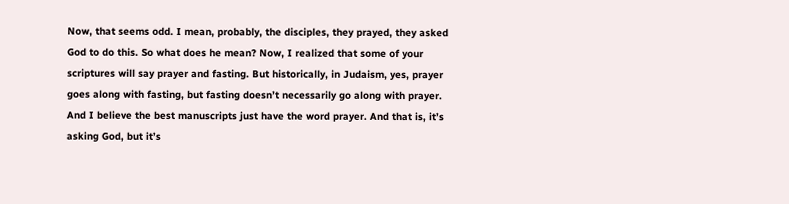Now, that seems odd. I mean, probably, the disciples, they prayed, they asked God to do this. So what does he mean? Now, I realized that some of your scriptures will say prayer and fasting. But historically, in Judaism, yes, prayer goes along with fasting, but fasting doesn’t necessarily go along with prayer. And I believe the best manuscripts just have the word prayer. And that is, it’s asking God, but it’s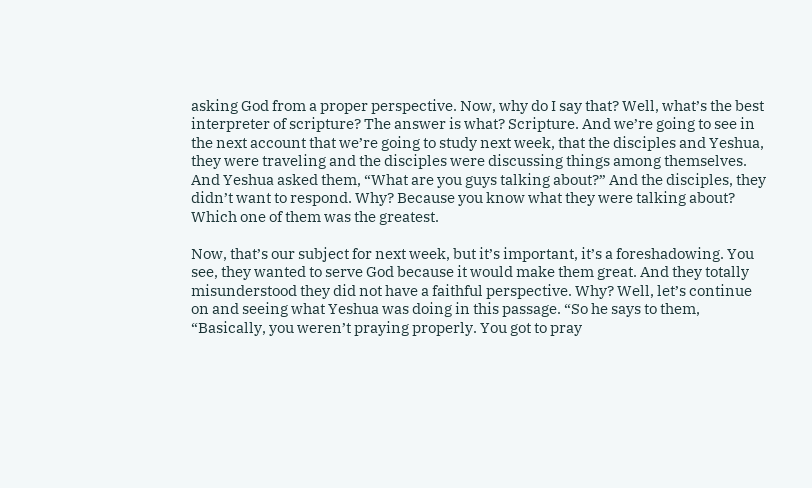asking God from a proper perspective. Now, why do I say that? Well, what’s the best interpreter of scripture? The answer is what? Scripture. And we’re going to see in the next account that we’re going to study next week, that the disciples and Yeshua, they were traveling and the disciples were discussing things among themselves. And Yeshua asked them, “What are you guys talking about?” And the disciples, they didn’t want to respond. Why? Because you know what they were talking about? Which one of them was the greatest.

Now, that’s our subject for next week, but it’s important, it’s a foreshadowing. You see, they wanted to serve God because it would make them great. And they totally misunderstood they did not have a faithful perspective. Why? Well, let’s continue on and seeing what Yeshua was doing in this passage. “So he says to them, “Basically, you weren’t praying properly. You got to pray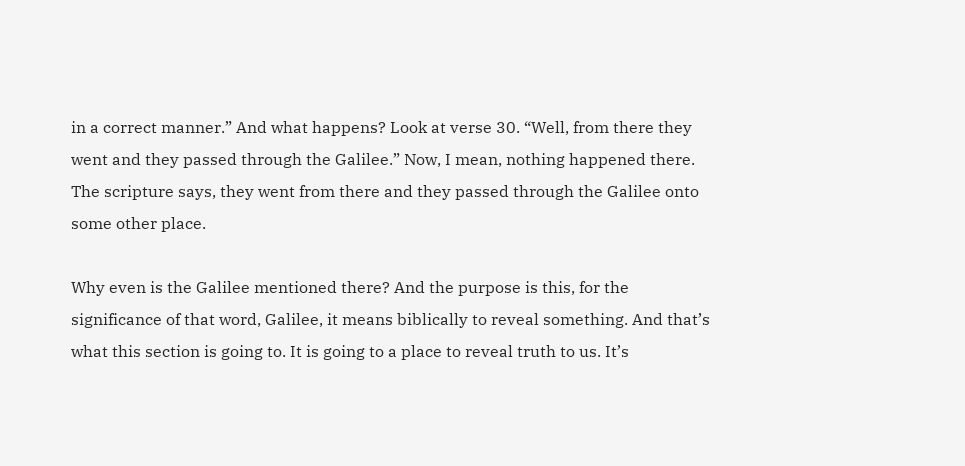in a correct manner.” And what happens? Look at verse 30. “Well, from there they went and they passed through the Galilee.” Now, I mean, nothing happened there. The scripture says, they went from there and they passed through the Galilee onto some other place.

Why even is the Galilee mentioned there? And the purpose is this, for the significance of that word, Galilee, it means biblically to reveal something. And that’s what this section is going to. It is going to a place to reveal truth to us. It’s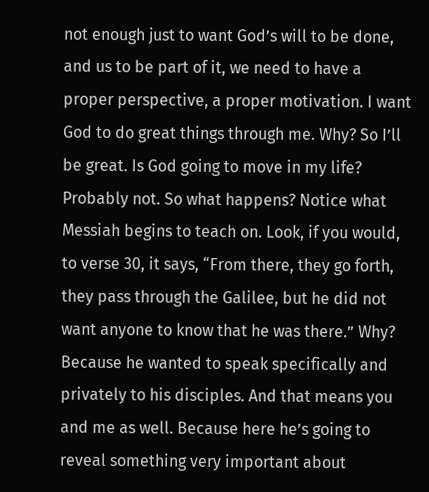not enough just to want God’s will to be done, and us to be part of it, we need to have a proper perspective, a proper motivation. I want God to do great things through me. Why? So I’ll be great. Is God going to move in my life? Probably not. So what happens? Notice what Messiah begins to teach on. Look, if you would, to verse 30, it says, “From there, they go forth, they pass through the Galilee, but he did not want anyone to know that he was there.” Why? Because he wanted to speak specifically and privately to his disciples. And that means you and me as well. Because here he’s going to reveal something very important about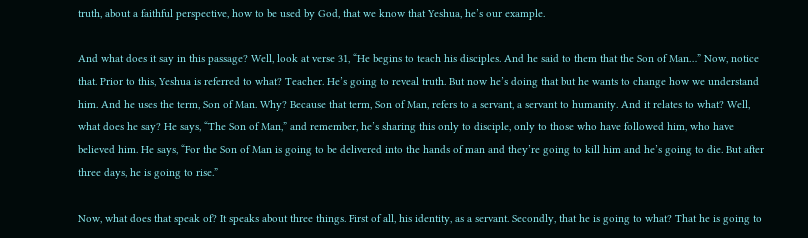truth, about a faithful perspective, how to be used by God, that we know that Yeshua, he’s our example.

And what does it say in this passage? Well, look at verse 31, “He begins to teach his disciples. And he said to them that the Son of Man…” Now, notice that. Prior to this, Yeshua is referred to what? Teacher. He’s going to reveal truth. But now he’s doing that but he wants to change how we understand him. And he uses the term, Son of Man. Why? Because that term, Son of Man, refers to a servant, a servant to humanity. And it relates to what? Well, what does he say? He says, “The Son of Man,” and remember, he’s sharing this only to disciple, only to those who have followed him, who have believed him. He says, “For the Son of Man is going to be delivered into the hands of man and they’re going to kill him and he’s going to die. But after three days, he is going to rise.”

Now, what does that speak of? It speaks about three things. First of all, his identity, as a servant. Secondly, that he is going to what? That he is going to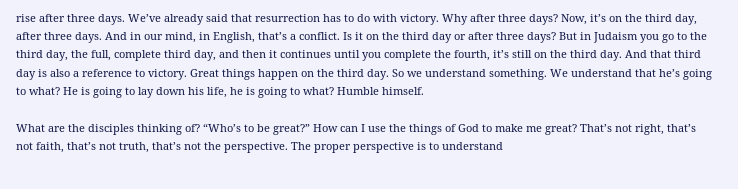rise after three days. We’ve already said that resurrection has to do with victory. Why after three days? Now, it’s on the third day, after three days. And in our mind, in English, that’s a conflict. Is it on the third day or after three days? But in Judaism you go to the third day, the full, complete third day, and then it continues until you complete the fourth, it’s still on the third day. And that third day is also a reference to victory. Great things happen on the third day. So we understand something. We understand that he’s going to what? He is going to lay down his life, he is going to what? Humble himself.

What are the disciples thinking of? “Who’s to be great?” How can I use the things of God to make me great? That’s not right, that’s not faith, that’s not truth, that’s not the perspective. The proper perspective is to understand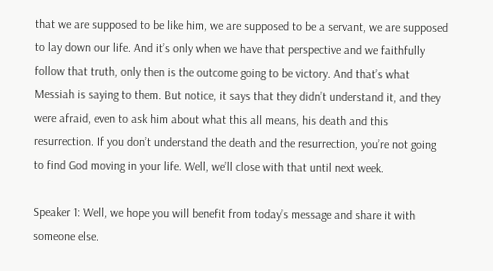that we are supposed to be like him, we are supposed to be a servant, we are supposed to lay down our life. And it’s only when we have that perspective and we faithfully follow that truth, only then is the outcome going to be victory. And that’s what Messiah is saying to them. But notice, it says that they didn’t understand it, and they were afraid, even to ask him about what this all means, his death and this resurrection. If you don’t understand the death and the resurrection, you’re not going to find God moving in your life. Well, we’ll close with that until next week.

Speaker 1: Well, we hope you will benefit from today’s message and share it with someone else.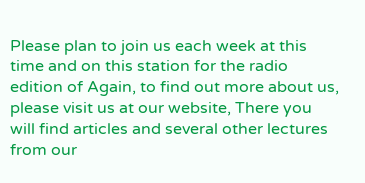Please plan to join us each week at this time and on this station for the radio edition of Again, to find out more about us, please visit us at our website, There you will find articles and several other lectures from our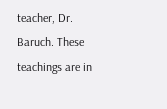teacher, Dr. Baruch. These teachings are in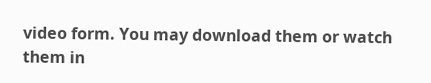video form. You may download them or watch them in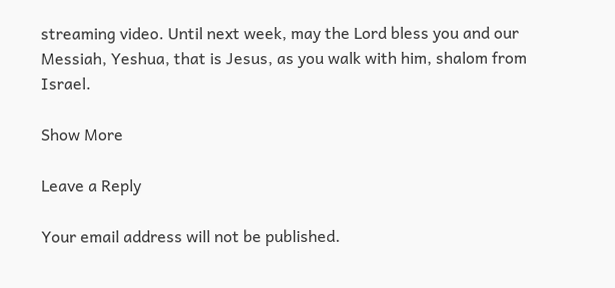streaming video. Until next week, may the Lord bless you and our Messiah, Yeshua, that is Jesus, as you walk with him, shalom from Israel.

Show More

Leave a Reply

Your email address will not be published.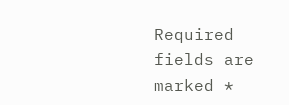Required fields are marked *